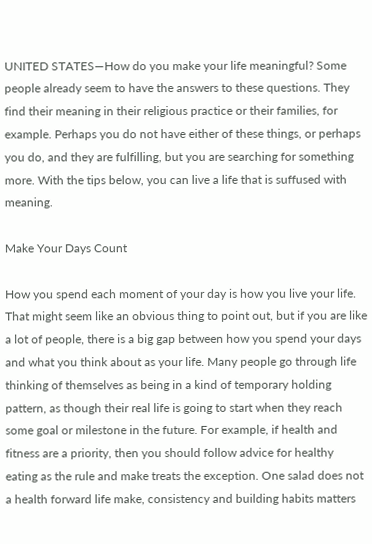UNITED STATES—How do you make your life meaningful? Some people already seem to have the answers to these questions. They find their meaning in their religious practice or their families, for example. Perhaps you do not have either of these things, or perhaps you do, and they are fulfilling, but you are searching for something more. With the tips below, you can live a life that is suffused with meaning.

Make Your Days Count

How you spend each moment of your day is how you live your life. That might seem like an obvious thing to point out, but if you are like a lot of people, there is a big gap between how you spend your days and what you think about as your life. Many people go through life thinking of themselves as being in a kind of temporary holding pattern, as though their real life is going to start when they reach some goal or milestone in the future. For example, if health and fitness are a priority, then you should follow advice for healthy eating as the rule and make treats the exception. One salad does not a health forward life make, consistency and building habits matters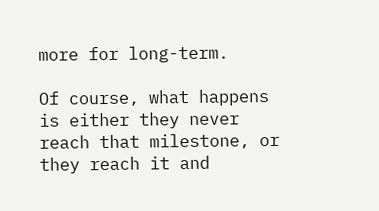more for long-term.

Of course, what happens is either they never reach that milestone, or they reach it and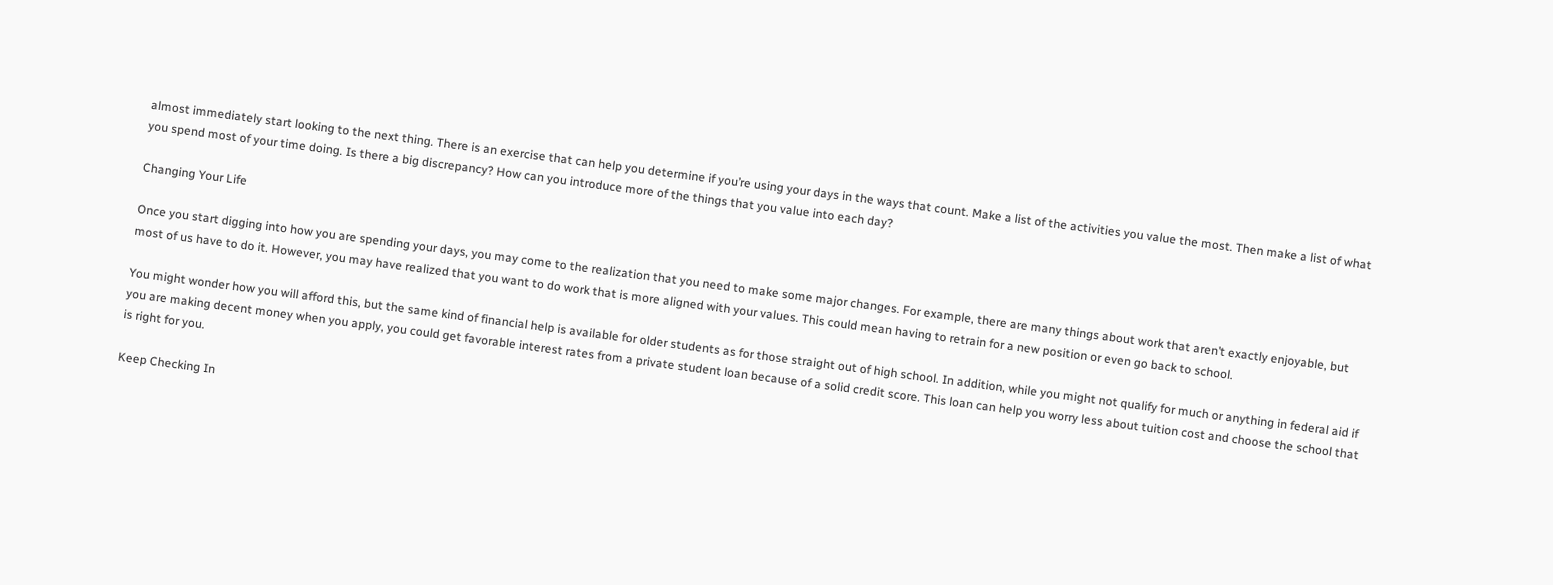almost immediately start looking to the next thing. There is an exercise that can help you determine if you’re using your days in the ways that count. Make a list of the activities you value the most. Then make a list of what you spend most of your time doing. Is there a big discrepancy? How can you introduce more of the things that you value into each day?

Changing Your Life

Once you start digging into how you are spending your days, you may come to the realization that you need to make some major changes. For example, there are many things about work that aren’t exactly enjoyable, but most of us have to do it. However, you may have realized that you want to do work that is more aligned with your values. This could mean having to retrain for a new position or even go back to school.

You might wonder how you will afford this, but the same kind of financial help is available for older students as for those straight out of high school. In addition, while you might not qualify for much or anything in federal aid if you are making decent money when you apply, you could get favorable interest rates from a private student loan because of a solid credit score. This loan can help you worry less about tuition cost and choose the school that is right for you.

Keep Checking In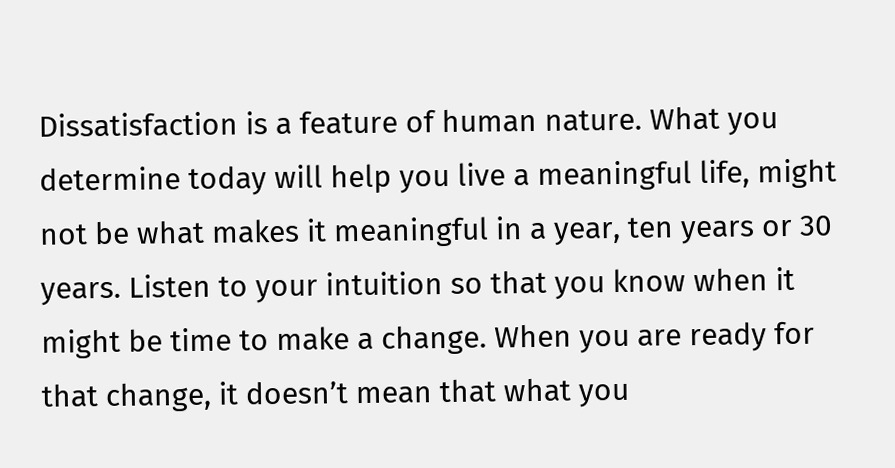Dissatisfaction is a feature of human nature. What you determine today will help you live a meaningful life, might not be what makes it meaningful in a year, ten years or 30 years. Listen to your intuition so that you know when it might be time to make a change. When you are ready for that change, it doesn’t mean that what you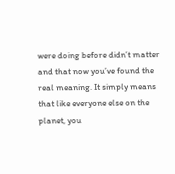were doing before didn’t matter and that now you’ve found the real meaning. It simply means that like everyone else on the planet, you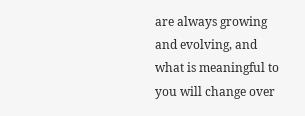are always growing and evolving, and what is meaningful to you will change over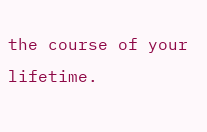the course of your lifetime.